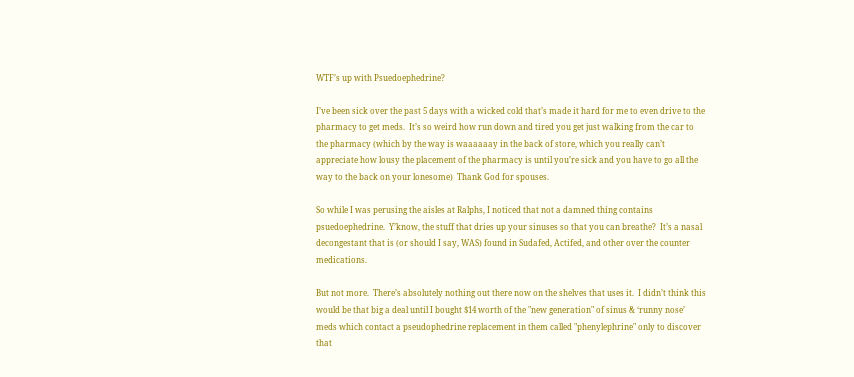WTF’s up with Psuedoephedrine?

I’ve been sick over the past 5 days with a wicked cold that’s made it hard for me to even drive to the pharmacy to get meds.  It’s so weird how run down and tired you get just walking from the car to the pharmacy (which by the way is waaaaaay in the back of store, which you really can’t appreciate how lousy the placement of the pharmacy is until you’re sick and you have to go all the way to the back on your lonesome)  Thank God for spouses.

So while I was perusing the aisles at Ralphs, I noticed that not a damned thing contains psuedoephedrine.  Y’know, the stuff that dries up your sinuses so that you can breathe?  It’s a nasal decongestant that is (or should I say, WAS) found in Sudafed, Actifed, and other over the counter medications.

But not more.  There’s absolutely nothing out there now on the shelves that uses it.  I didn’t think this would be that big a deal until I bought $14 worth of the "new generation" of sinus & ‘runny nose’ meds which contact a pseudophedrine replacement in them called "phenylephrine" only to discover that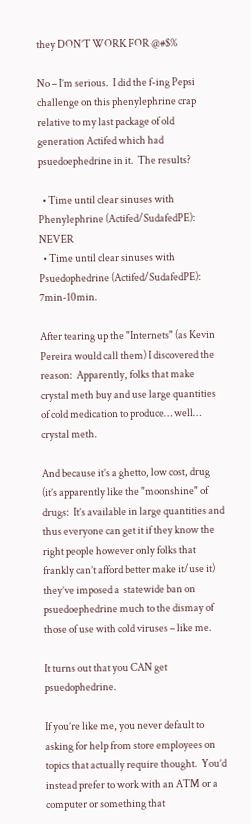they DON’T WORK FOR @#$%

No – I’m serious.  I did the f-ing Pepsi challenge on this phenylephrine crap relative to my last package of old generation Actifed which had psuedoephedrine in it.  The results?

  • Time until clear sinuses with Phenylephrine (Actifed/SudafedPE):  NEVER
  • Time until clear sinuses with Psuedophedrine (Actifed/SudafedPE):  7min-10min.

After tearing up the "Internets" (as Kevin Pereira would call them) I discovered the reason:  Apparently, folks that make crystal meth buy and use large quantities of cold medication to produce… well… crystal meth.

And because it’s a ghetto, low cost, drug (it’s apparently like the "moonshine" of drugs:  It’s available in large quantities and thus everyone can get it if they know the right people however only folks that frankly can’t afford better make it/use it) they’ve imposed a  statewide ban on psuedoephedrine much to the dismay of those of use with cold viruses – like me.

It turns out that you CAN get psuedophedrine.

If you’re like me, you never default to asking for help from store employees on topics that actually require thought.  You’d instead prefer to work with an ATM or a computer or something that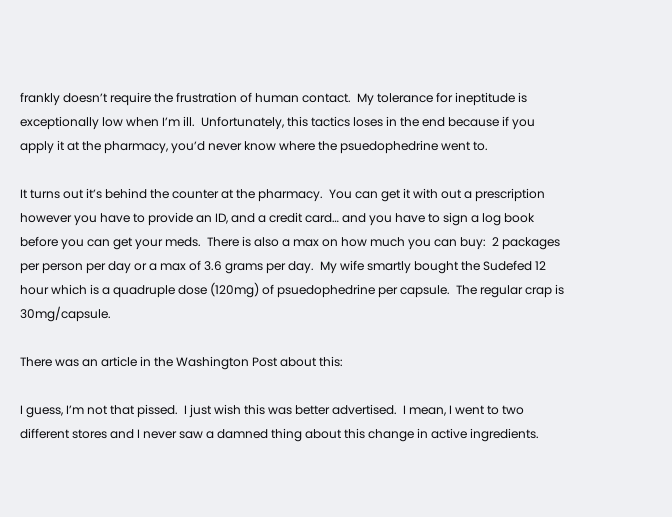frankly doesn’t require the frustration of human contact.  My tolerance for ineptitude is exceptionally low when I’m ill.  Unfortunately, this tactics loses in the end because if you apply it at the pharmacy, you’d never know where the psuedophedrine went to.

It turns out it’s behind the counter at the pharmacy.  You can get it with out a prescription however you have to provide an ID, and a credit card… and you have to sign a log book before you can get your meds.  There is also a max on how much you can buy:  2 packages per person per day or a max of 3.6 grams per day.  My wife smartly bought the Sudefed 12 hour which is a quadruple dose (120mg) of psuedophedrine per capsule.  The regular crap is 30mg/capsule.

There was an article in the Washington Post about this:

I guess, I’m not that pissed.  I just wish this was better advertised.  I mean, I went to two different stores and I never saw a damned thing about this change in active ingredients.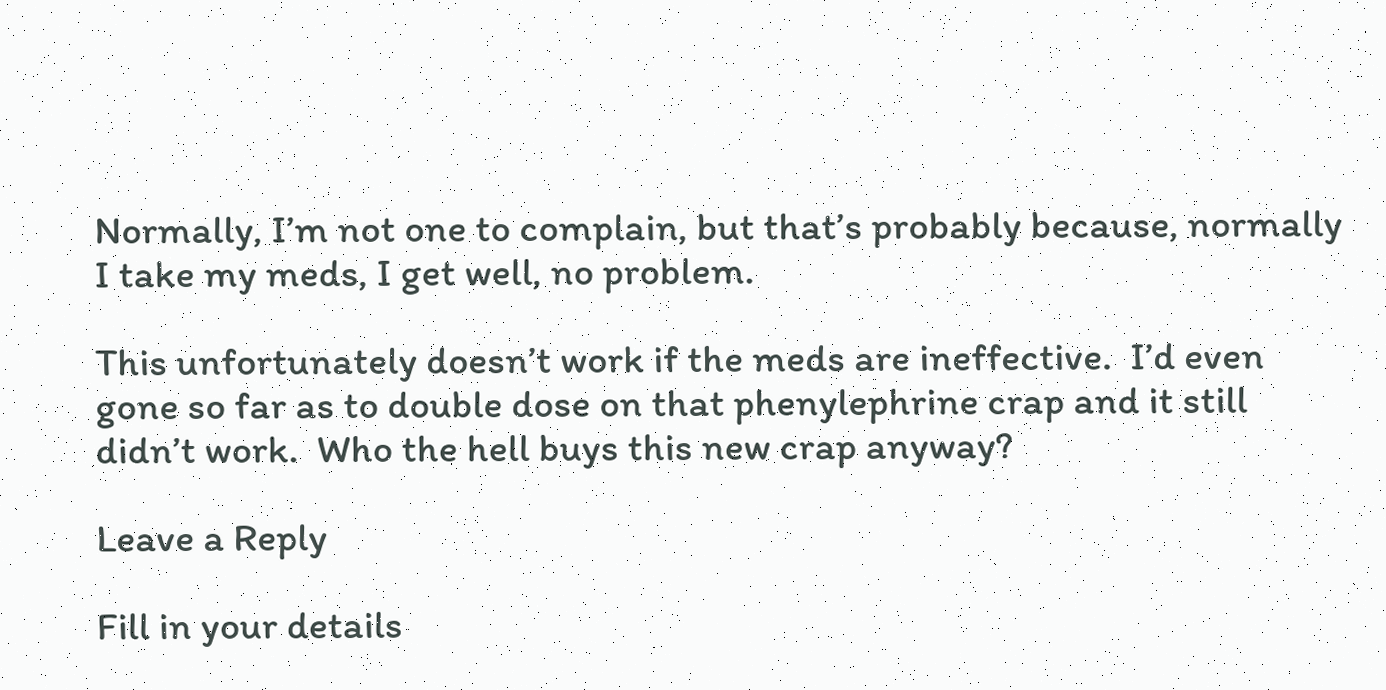Normally, I’m not one to complain, but that’s probably because, normally I take my meds, I get well, no problem.

This unfortunately doesn’t work if the meds are ineffective.  I’d even gone so far as to double dose on that phenylephrine crap and it still didn’t work.  Who the hell buys this new crap anyway?

Leave a Reply

Fill in your details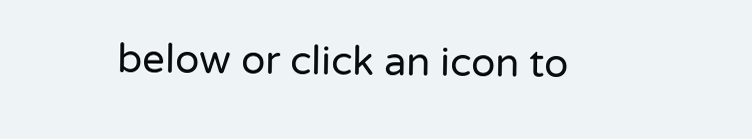below or click an icon to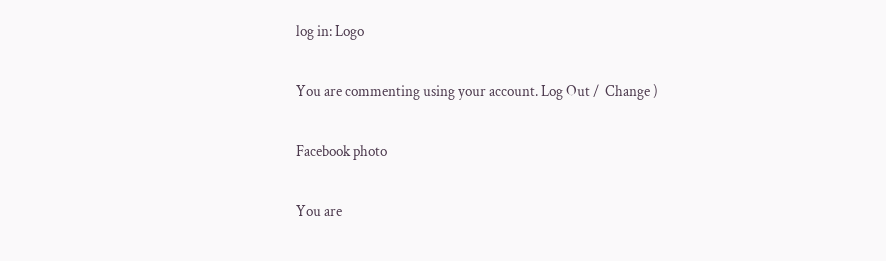log in: Logo

You are commenting using your account. Log Out /  Change )

Facebook photo

You are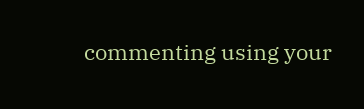commenting using your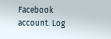Facebook account. Log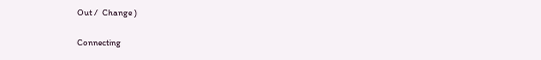Out /  Change )

Connecting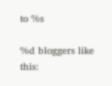to %s

%d bloggers like this: